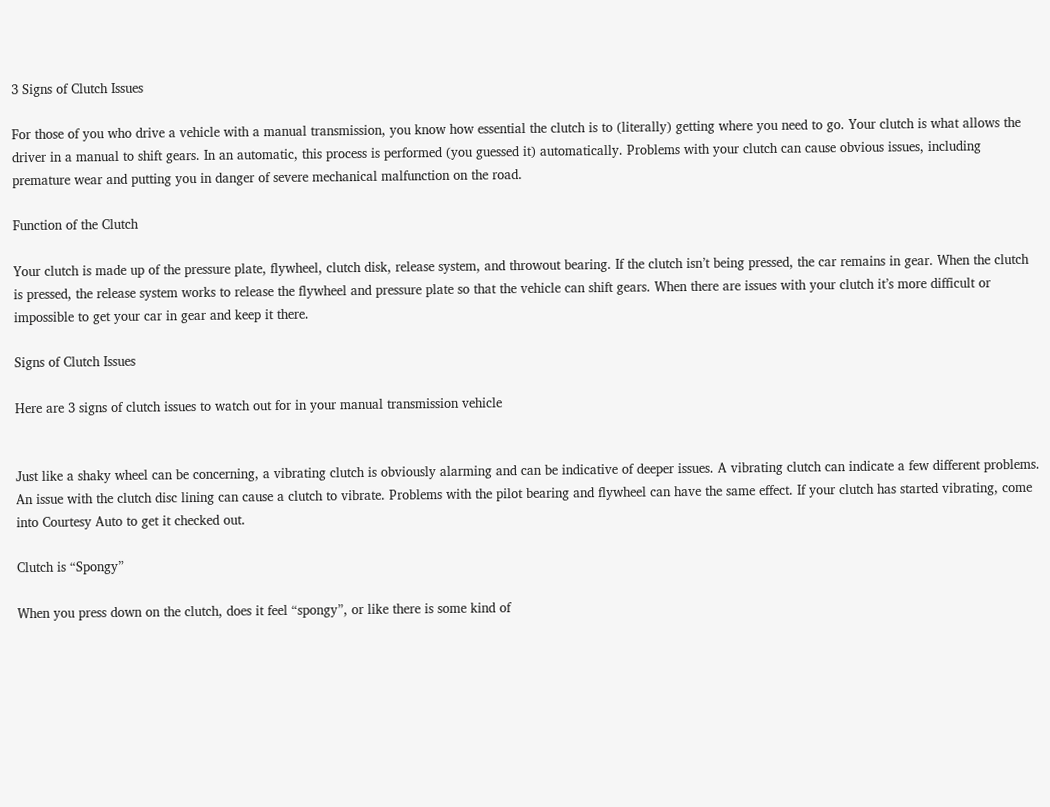3 Signs of Clutch Issues

For those of you who drive a vehicle with a manual transmission, you know how essential the clutch is to (literally) getting where you need to go. Your clutch is what allows the driver in a manual to shift gears. In an automatic, this process is performed (you guessed it) automatically. Problems with your clutch can cause obvious issues, including premature wear and putting you in danger of severe mechanical malfunction on the road.

Function of the Clutch

Your clutch is made up of the pressure plate, flywheel, clutch disk, release system, and throwout bearing. If the clutch isn’t being pressed, the car remains in gear. When the clutch is pressed, the release system works to release the flywheel and pressure plate so that the vehicle can shift gears. When there are issues with your clutch it’s more difficult or impossible to get your car in gear and keep it there.

Signs of Clutch Issues

Here are 3 signs of clutch issues to watch out for in your manual transmission vehicle


Just like a shaky wheel can be concerning, a vibrating clutch is obviously alarming and can be indicative of deeper issues. A vibrating clutch can indicate a few different problems. An issue with the clutch disc lining can cause a clutch to vibrate. Problems with the pilot bearing and flywheel can have the same effect. If your clutch has started vibrating, come into Courtesy Auto to get it checked out.

Clutch is “Spongy”

When you press down on the clutch, does it feel “spongy”, or like there is some kind of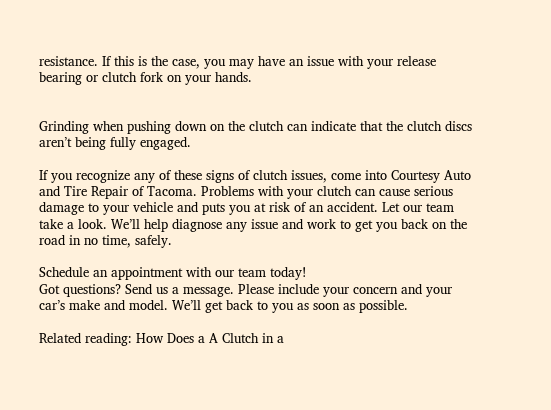resistance. If this is the case, you may have an issue with your release bearing or clutch fork on your hands.


Grinding when pushing down on the clutch can indicate that the clutch discs aren’t being fully engaged.

If you recognize any of these signs of clutch issues, come into Courtesy Auto and Tire Repair of Tacoma. Problems with your clutch can cause serious damage to your vehicle and puts you at risk of an accident. Let our team take a look. We’ll help diagnose any issue and work to get you back on the road in no time, safely.

Schedule an appointment with our team today!
Got questions? Send us a message. Please include your concern and your car’s make and model. We’ll get back to you as soon as possible.

Related reading: How Does a A Clutch in a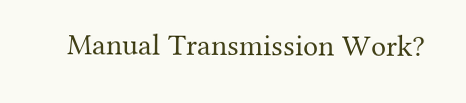Manual Transmission Work?